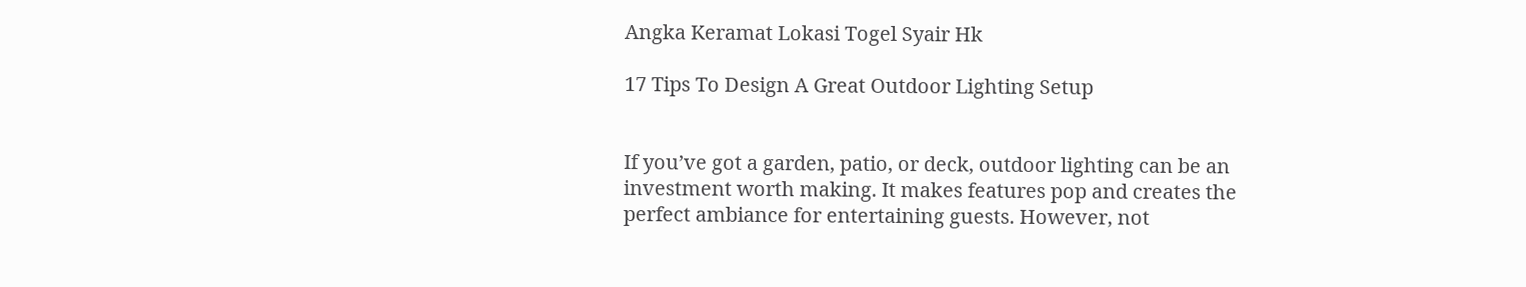Angka Keramat Lokasi Togel Syair Hk

17 Tips To Design A Great Outdoor Lighting Setup


If you’ve got a garden, patio, or deck, outdoor lighting can be an investment worth making. It makes features pop and creates the perfect ambiance for entertaining guests. However, not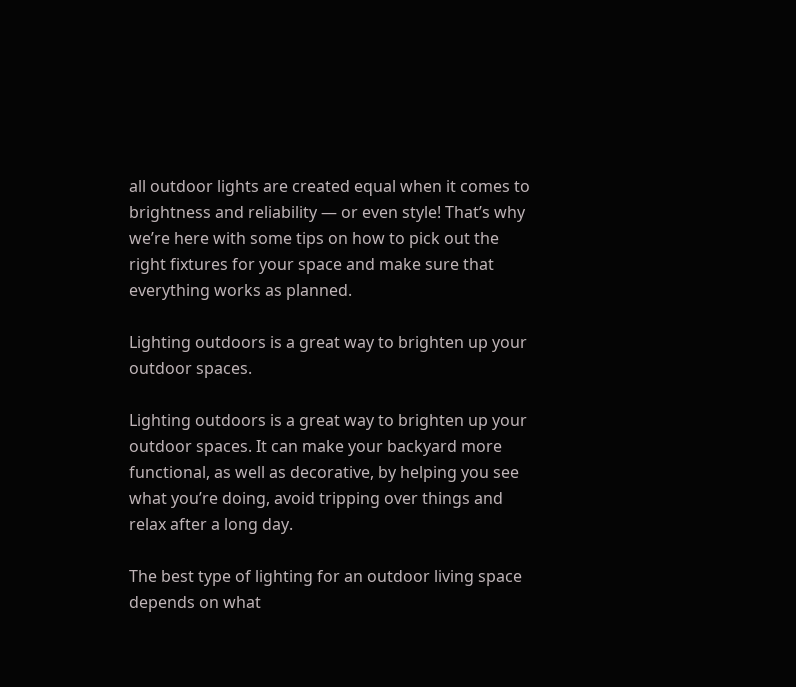all outdoor lights are created equal when it comes to brightness and reliability — or even style! That’s why we’re here with some tips on how to pick out the right fixtures for your space and make sure that everything works as planned.

Lighting outdoors is a great way to brighten up your outdoor spaces.

Lighting outdoors is a great way to brighten up your outdoor spaces. It can make your backyard more functional, as well as decorative, by helping you see what you’re doing, avoid tripping over things and relax after a long day.

The best type of lighting for an outdoor living space depends on what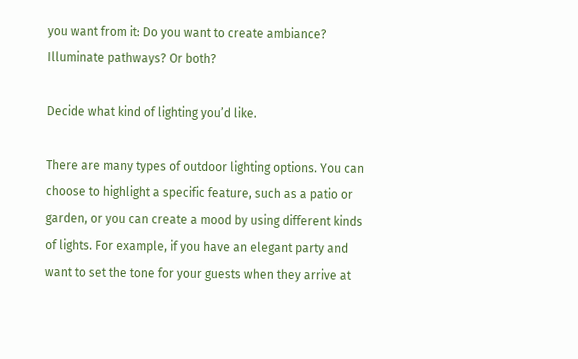you want from it: Do you want to create ambiance? Illuminate pathways? Or both?

Decide what kind of lighting you’d like.

There are many types of outdoor lighting options. You can choose to highlight a specific feature, such as a patio or garden, or you can create a mood by using different kinds of lights. For example, if you have an elegant party and want to set the tone for your guests when they arrive at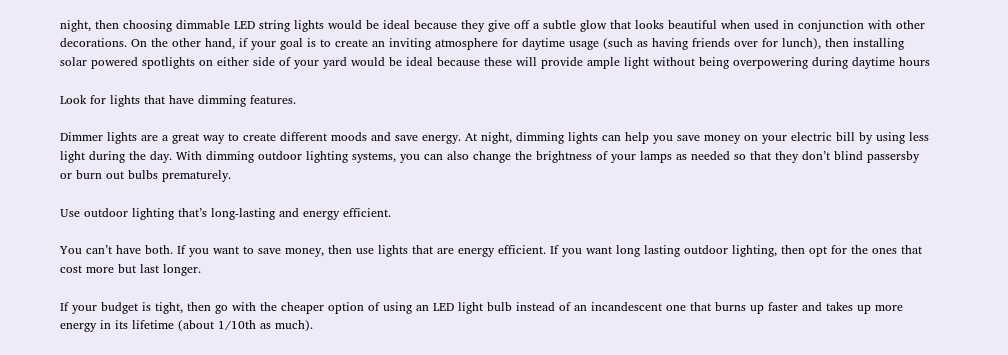night, then choosing dimmable LED string lights would be ideal because they give off a subtle glow that looks beautiful when used in conjunction with other decorations. On the other hand, if your goal is to create an inviting atmosphere for daytime usage (such as having friends over for lunch), then installing solar powered spotlights on either side of your yard would be ideal because these will provide ample light without being overpowering during daytime hours

Look for lights that have dimming features.

Dimmer lights are a great way to create different moods and save energy. At night, dimming lights can help you save money on your electric bill by using less light during the day. With dimming outdoor lighting systems, you can also change the brightness of your lamps as needed so that they don’t blind passersby or burn out bulbs prematurely.

Use outdoor lighting that’s long-lasting and energy efficient.

You can’t have both. If you want to save money, then use lights that are energy efficient. If you want long lasting outdoor lighting, then opt for the ones that cost more but last longer.

If your budget is tight, then go with the cheaper option of using an LED light bulb instead of an incandescent one that burns up faster and takes up more energy in its lifetime (about 1/10th as much).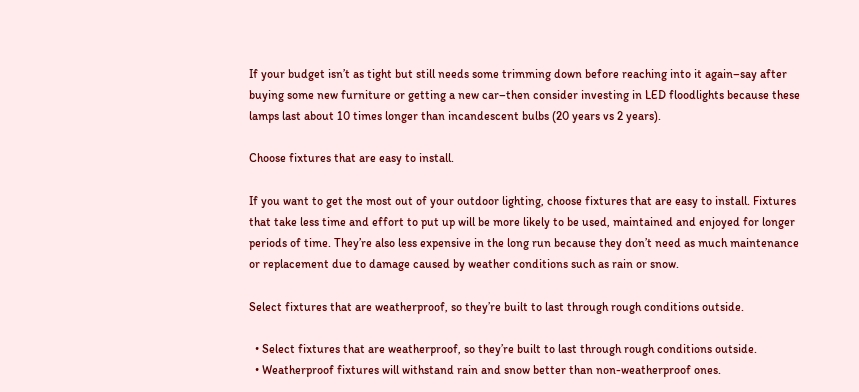If your budget isn’t as tight but still needs some trimming down before reaching into it again–say after buying some new furniture or getting a new car–then consider investing in LED floodlights because these lamps last about 10 times longer than incandescent bulbs (20 years vs 2 years).

Choose fixtures that are easy to install.

If you want to get the most out of your outdoor lighting, choose fixtures that are easy to install. Fixtures that take less time and effort to put up will be more likely to be used, maintained and enjoyed for longer periods of time. They’re also less expensive in the long run because they don’t need as much maintenance or replacement due to damage caused by weather conditions such as rain or snow.

Select fixtures that are weatherproof, so they’re built to last through rough conditions outside.

  • Select fixtures that are weatherproof, so they’re built to last through rough conditions outside.
  • Weatherproof fixtures will withstand rain and snow better than non-weatherproof ones.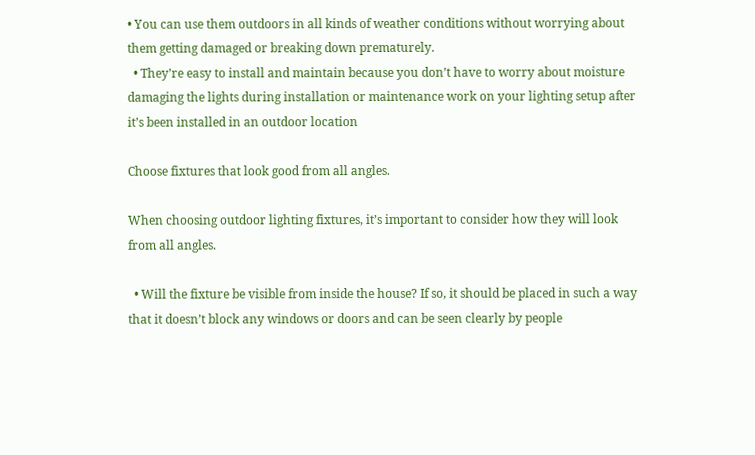• You can use them outdoors in all kinds of weather conditions without worrying about them getting damaged or breaking down prematurely.
  • They’re easy to install and maintain because you don’t have to worry about moisture damaging the lights during installation or maintenance work on your lighting setup after it’s been installed in an outdoor location

Choose fixtures that look good from all angles.

When choosing outdoor lighting fixtures, it’s important to consider how they will look from all angles.

  • Will the fixture be visible from inside the house? If so, it should be placed in such a way that it doesn’t block any windows or doors and can be seen clearly by people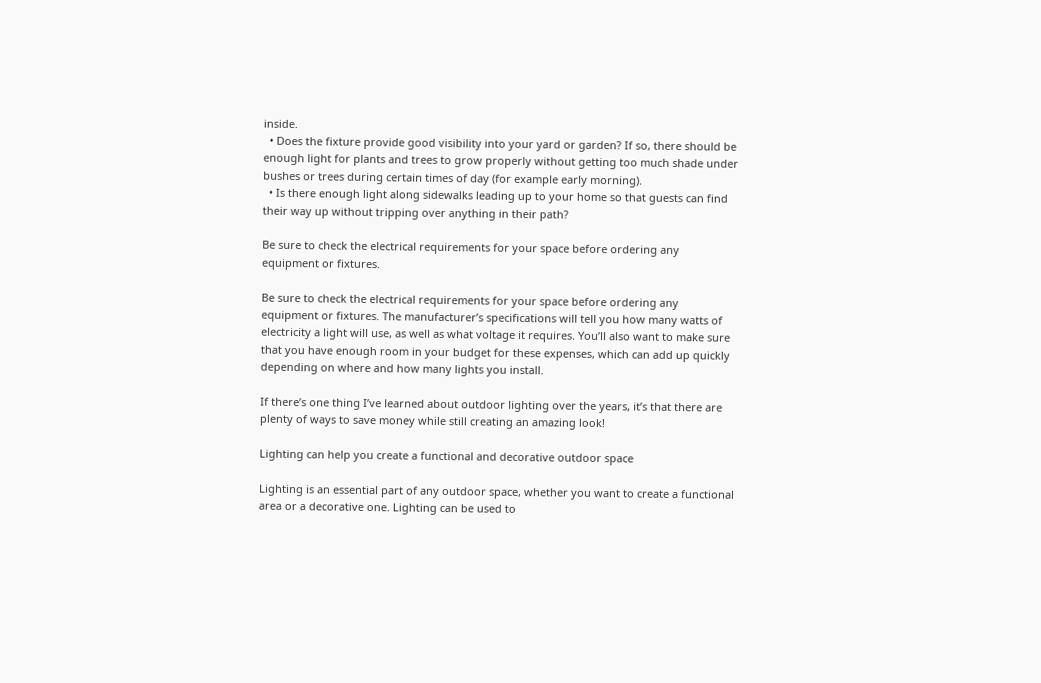inside.
  • Does the fixture provide good visibility into your yard or garden? If so, there should be enough light for plants and trees to grow properly without getting too much shade under bushes or trees during certain times of day (for example early morning).
  • Is there enough light along sidewalks leading up to your home so that guests can find their way up without tripping over anything in their path?

Be sure to check the electrical requirements for your space before ordering any equipment or fixtures.

Be sure to check the electrical requirements for your space before ordering any equipment or fixtures. The manufacturer’s specifications will tell you how many watts of electricity a light will use, as well as what voltage it requires. You’ll also want to make sure that you have enough room in your budget for these expenses, which can add up quickly depending on where and how many lights you install.

If there’s one thing I’ve learned about outdoor lighting over the years, it’s that there are plenty of ways to save money while still creating an amazing look!

Lighting can help you create a functional and decorative outdoor space

Lighting is an essential part of any outdoor space, whether you want to create a functional area or a decorative one. Lighting can be used to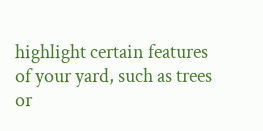highlight certain features of your yard, such as trees or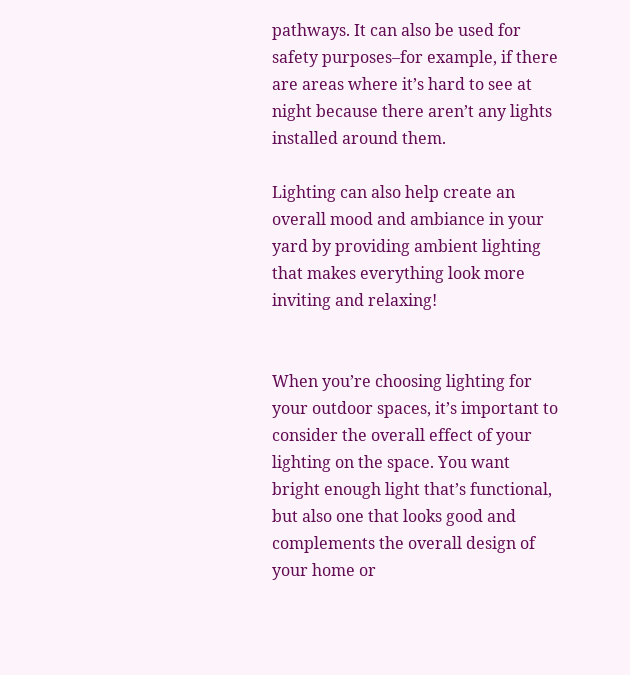pathways. It can also be used for safety purposes–for example, if there are areas where it’s hard to see at night because there aren’t any lights installed around them.

Lighting can also help create an overall mood and ambiance in your yard by providing ambient lighting that makes everything look more inviting and relaxing!


When you’re choosing lighting for your outdoor spaces, it’s important to consider the overall effect of your lighting on the space. You want bright enough light that’s functional, but also one that looks good and complements the overall design of your home or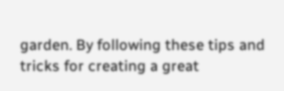garden. By following these tips and tricks for creating a great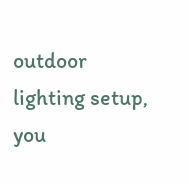outdoor lighting setup, you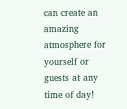can create an amazing atmosphere for yourself or guests at any time of day!